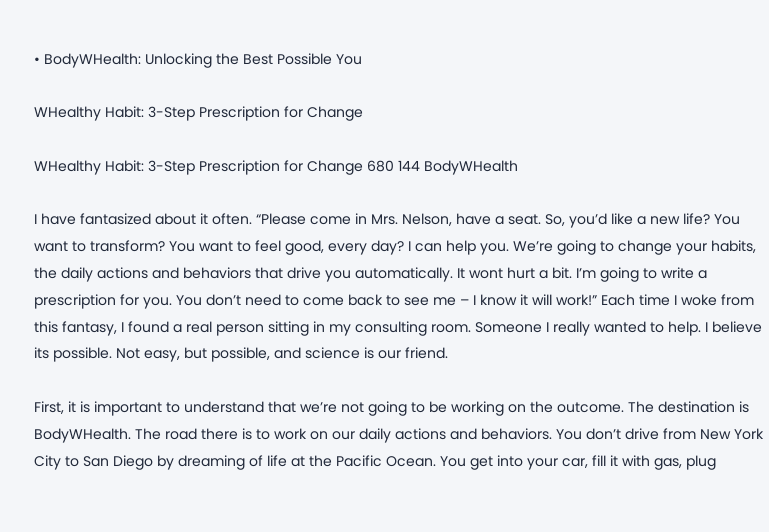• BodyWHealth: Unlocking the Best Possible You

WHealthy Habit: 3-Step Prescription for Change

WHealthy Habit: 3-Step Prescription for Change 680 144 BodyWHealth

I have fantasized about it often. “Please come in Mrs. Nelson, have a seat. So, you’d like a new life? You want to transform? You want to feel good, every day? I can help you. We’re going to change your habits, the daily actions and behaviors that drive you automatically. It wont hurt a bit. I’m going to write a prescription for you. You don’t need to come back to see me – I know it will work!” Each time I woke from this fantasy, I found a real person sitting in my consulting room. Someone I really wanted to help. I believe its possible. Not easy, but possible, and science is our friend.

First, it is important to understand that we’re not going to be working on the outcome. The destination is BodyWHealth. The road there is to work on our daily actions and behaviors. You don’t drive from New York City to San Diego by dreaming of life at the Pacific Ocean. You get into your car, fill it with gas, plug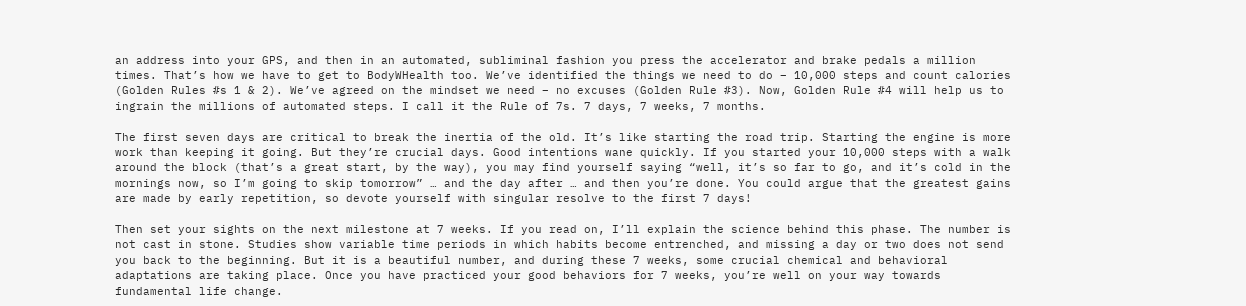an address into your GPS, and then in an automated, subliminal fashion you press the accelerator and brake pedals a million times. That’s how we have to get to BodyWHealth too. We’ve identified the things we need to do – 10,000 steps and count calories (Golden Rules #s 1 & 2). We’ve agreed on the mindset we need – no excuses (Golden Rule #3). Now, Golden Rule #4 will help us to ingrain the millions of automated steps. I call it the Rule of 7s. 7 days, 7 weeks, 7 months.

The first seven days are critical to break the inertia of the old. It’s like starting the road trip. Starting the engine is more work than keeping it going. But they’re crucial days. Good intentions wane quickly. If you started your 10,000 steps with a walk around the block (that’s a great start, by the way), you may find yourself saying “well, it’s so far to go, and it’s cold in the mornings now, so I’m going to skip tomorrow” … and the day after … and then you’re done. You could argue that the greatest gains are made by early repetition, so devote yourself with singular resolve to the first 7 days!

Then set your sights on the next milestone at 7 weeks. If you read on, I’ll explain the science behind this phase. The number is not cast in stone. Studies show variable time periods in which habits become entrenched, and missing a day or two does not send you back to the beginning. But it is a beautiful number, and during these 7 weeks, some crucial chemical and behavioral adaptations are taking place. Once you have practiced your good behaviors for 7 weeks, you’re well on your way towards fundamental life change.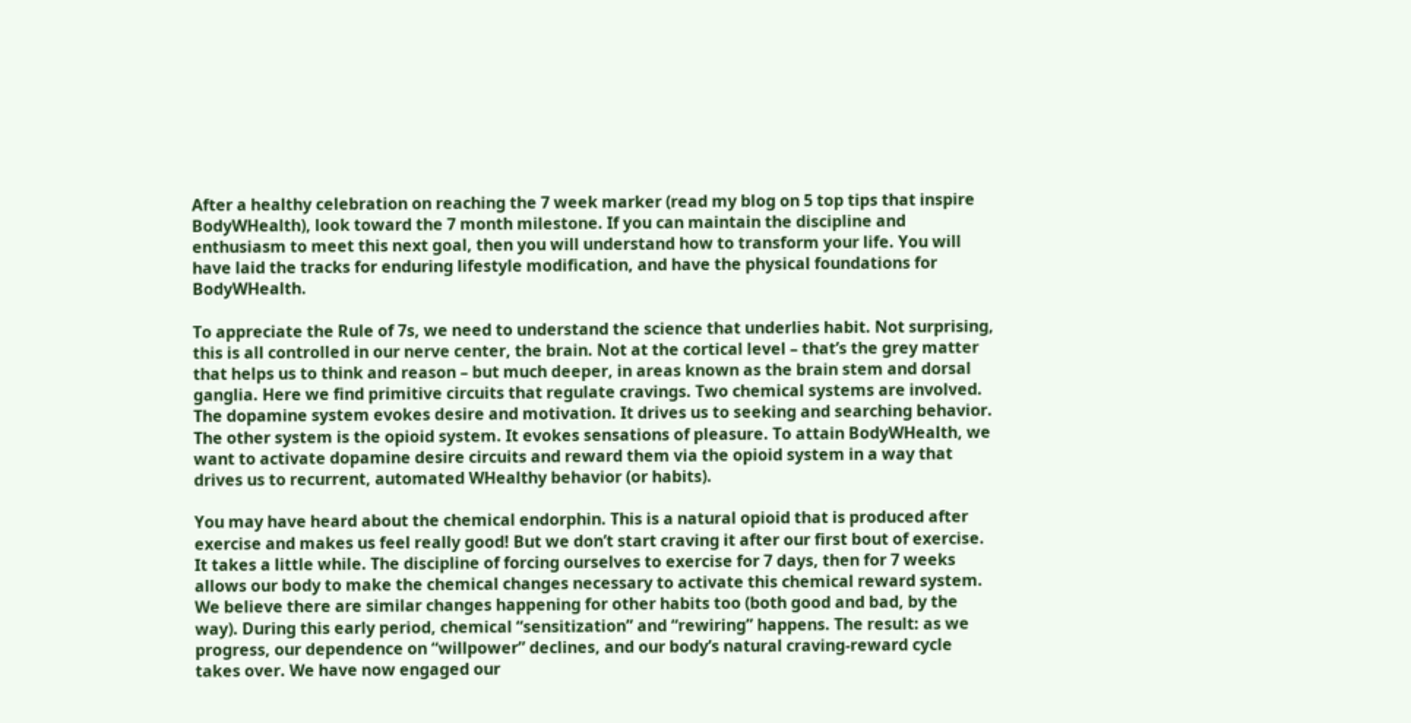After a healthy celebration on reaching the 7 week marker (read my blog on 5 top tips that inspire BodyWHealth), look toward the 7 month milestone. If you can maintain the discipline and enthusiasm to meet this next goal, then you will understand how to transform your life. You will have laid the tracks for enduring lifestyle modification, and have the physical foundations for BodyWHealth.

To appreciate the Rule of 7s, we need to understand the science that underlies habit. Not surprising, this is all controlled in our nerve center, the brain. Not at the cortical level – that’s the grey matter that helps us to think and reason – but much deeper, in areas known as the brain stem and dorsal ganglia. Here we find primitive circuits that regulate cravings. Two chemical systems are involved. The dopamine system evokes desire and motivation. It drives us to seeking and searching behavior. The other system is the opioid system. It evokes sensations of pleasure. To attain BodyWHealth, we want to activate dopamine desire circuits and reward them via the opioid system in a way that drives us to recurrent, automated WHealthy behavior (or habits).

You may have heard about the chemical endorphin. This is a natural opioid that is produced after exercise and makes us feel really good! But we don’t start craving it after our first bout of exercise. It takes a little while. The discipline of forcing ourselves to exercise for 7 days, then for 7 weeks allows our body to make the chemical changes necessary to activate this chemical reward system. We believe there are similar changes happening for other habits too (both good and bad, by the way). During this early period, chemical “sensitization” and “rewiring” happens. The result: as we progress, our dependence on “willpower” declines, and our body’s natural craving-reward cycle takes over. We have now engaged our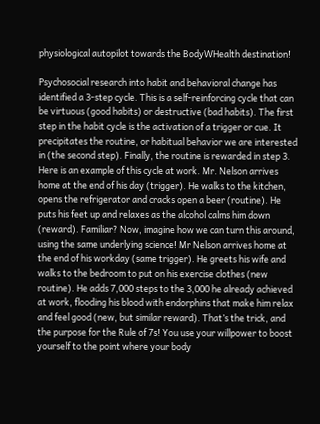physiological autopilot towards the BodyWHealth destination!

Psychosocial research into habit and behavioral change has identified a 3-step cycle. This is a self-reinforcing cycle that can be virtuous (good habits) or destructive (bad habits). The first step in the habit cycle is the activation of a trigger or cue. It precipitates the routine, or habitual behavior we are interested in (the second step). Finally, the routine is rewarded in step 3. Here is an example of this cycle at work. Mr. Nelson arrives home at the end of his day (trigger). He walks to the kitchen, opens the refrigerator and cracks open a beer (routine). He puts his feet up and relaxes as the alcohol calms him down (reward). Familiar? Now, imagine how we can turn this around, using the same underlying science! Mr Nelson arrives home at the end of his workday (same trigger). He greets his wife and walks to the bedroom to put on his exercise clothes (new routine). He adds 7,000 steps to the 3,000 he already achieved at work, flooding his blood with endorphins that make him relax and feel good (new, but similar reward). That’s the trick, and the purpose for the Rule of 7s! You use your willpower to boost yourself to the point where your body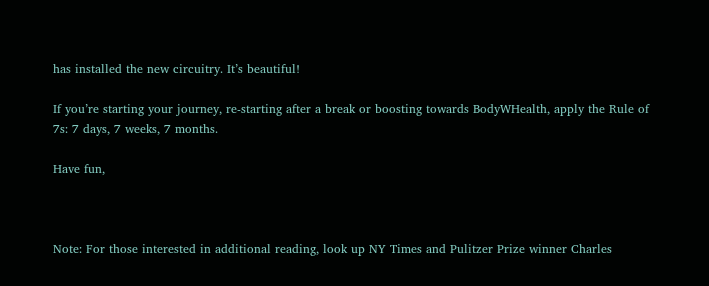has installed the new circuitry. It’s beautiful!

If you’re starting your journey, re-starting after a break or boosting towards BodyWHealth, apply the Rule of 7s: 7 days, 7 weeks, 7 months.

Have fun,



Note: For those interested in additional reading, look up NY Times and Pulitzer Prize winner Charles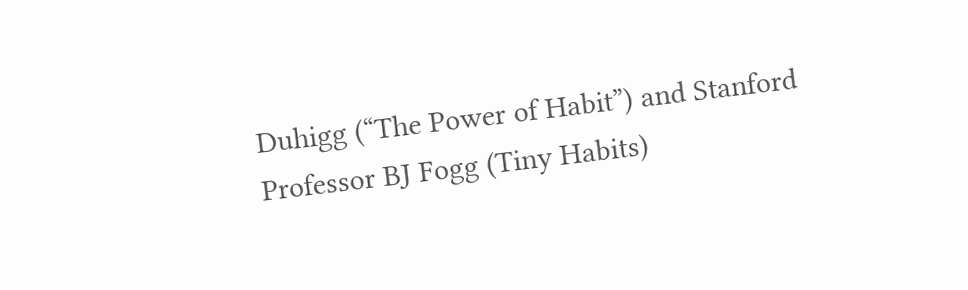Duhigg (“The Power of Habit”) and Stanford Professor BJ Fogg (Tiny Habits)